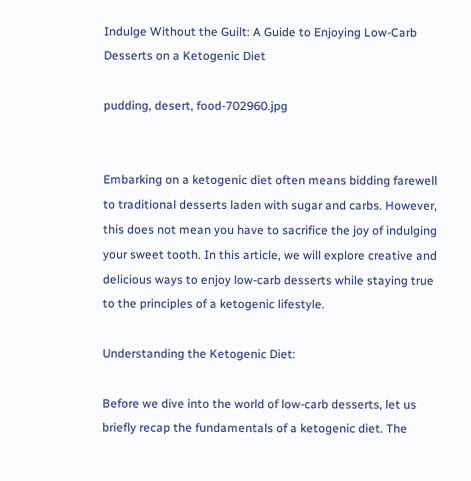Indulge Without the Guilt: A Guide to Enjoying Low-Carb Desserts on a Ketogenic Diet

pudding, desert, food-702960.jpg


Embarking on a ketogenic diet often means bidding farewell to traditional desserts laden with sugar and carbs. However, this does not mean you have to sacrifice the joy of indulging your sweet tooth. In this article, we will explore creative and delicious ways to enjoy low-carb desserts while staying true to the principles of a ketogenic lifestyle.

Understanding the Ketogenic Diet:

Before we dive into the world of low-carb desserts, let us briefly recap the fundamentals of a ketogenic diet. The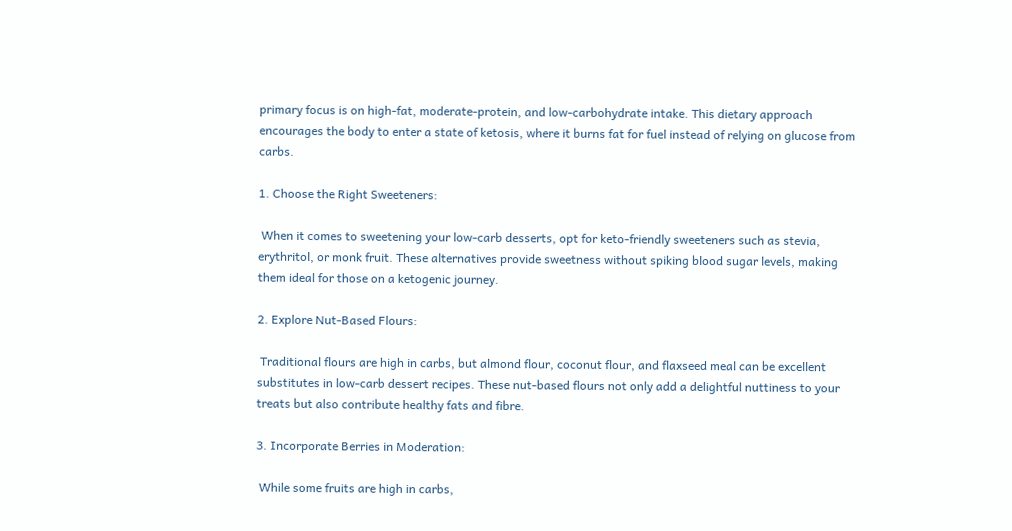primary focus is on high-fat, moderate-protein, and low-carbohydrate intake. This dietary approach encourages the body to enter a state of ketosis, where it burns fat for fuel instead of relying on glucose from carbs.

1. Choose the Right Sweeteners:

 When it comes to sweetening your low-carb desserts, opt for keto-friendly sweeteners such as stevia, erythritol, or monk fruit. These alternatives provide sweetness without spiking blood sugar levels, making them ideal for those on a ketogenic journey.

2. Explore Nut-Based Flours:

 Traditional flours are high in carbs, but almond flour, coconut flour, and flaxseed meal can be excellent substitutes in low-carb dessert recipes. These nut-based flours not only add a delightful nuttiness to your treats but also contribute healthy fats and fibre.

3. Incorporate Berries in Moderation:

 While some fruits are high in carbs,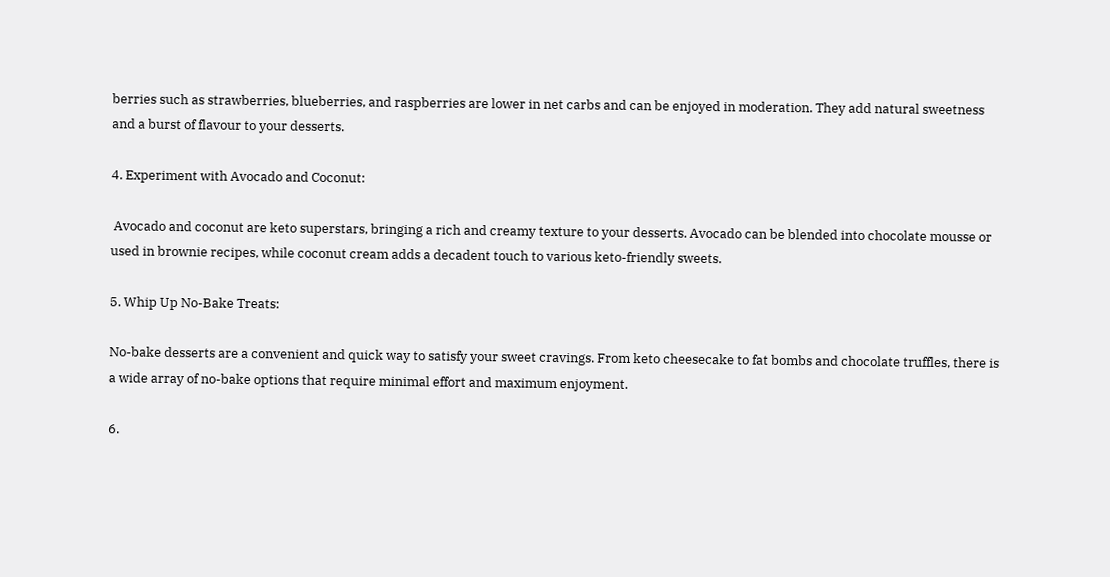berries such as strawberries, blueberries, and raspberries are lower in net carbs and can be enjoyed in moderation. They add natural sweetness and a burst of flavour to your desserts.

4. Experiment with Avocado and Coconut:

 Avocado and coconut are keto superstars, bringing a rich and creamy texture to your desserts. Avocado can be blended into chocolate mousse or used in brownie recipes, while coconut cream adds a decadent touch to various keto-friendly sweets.

5. Whip Up No-Bake Treats:

No-bake desserts are a convenient and quick way to satisfy your sweet cravings. From keto cheesecake to fat bombs and chocolate truffles, there is a wide array of no-bake options that require minimal effort and maximum enjoyment.

6.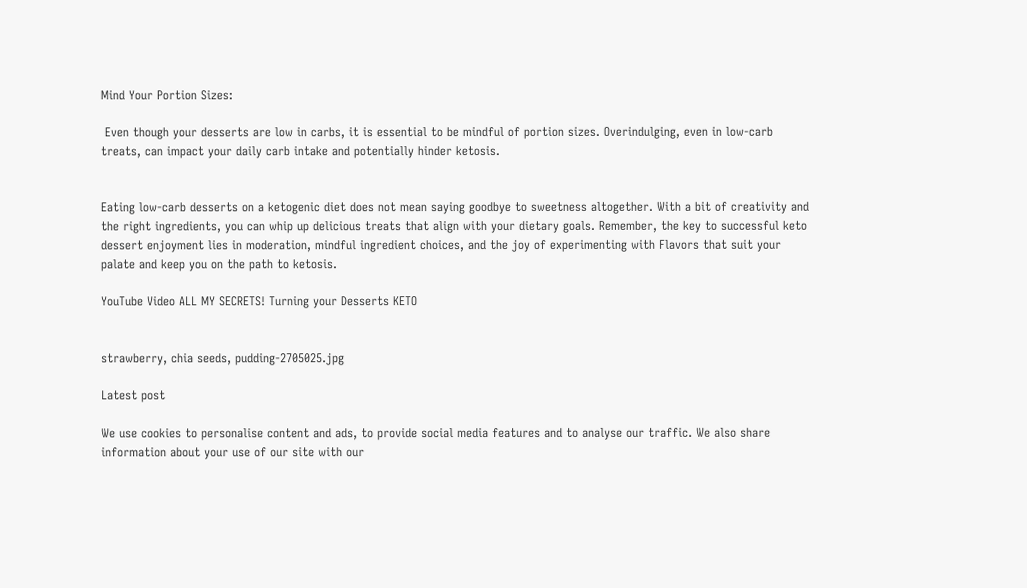Mind Your Portion Sizes:

 Even though your desserts are low in carbs, it is essential to be mindful of portion sizes. Overindulging, even in low-carb treats, can impact your daily carb intake and potentially hinder ketosis.


Eating low-carb desserts on a ketogenic diet does not mean saying goodbye to sweetness altogether. With a bit of creativity and the right ingredients, you can whip up delicious treats that align with your dietary goals. Remember, the key to successful keto dessert enjoyment lies in moderation, mindful ingredient choices, and the joy of experimenting with Flavors that suit your palate and keep you on the path to ketosis.

YouTube Video ALL MY SECRETS! Turning your Desserts KETO


strawberry, chia seeds, pudding-2705025.jpg

Latest post

We use cookies to personalise content and ads, to provide social media features and to analyse our traffic. We also share information about your use of our site with our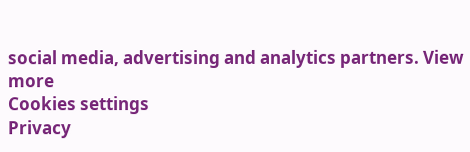social media, advertising and analytics partners. View more
Cookies settings
Privacy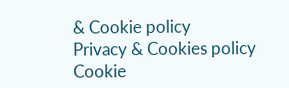& Cookie policy
Privacy & Cookies policy
Cookie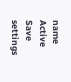name Active
Save settings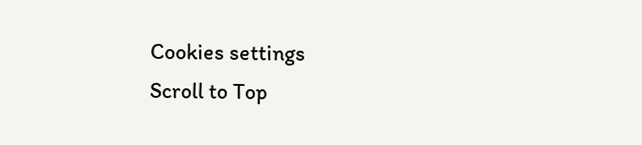Cookies settings
Scroll to Top